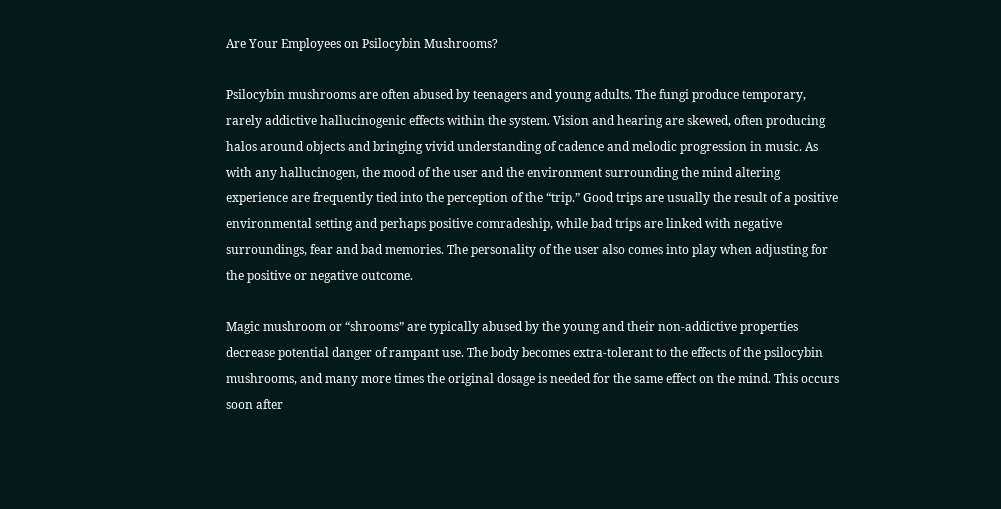Are Your Employees on Psilocybin Mushrooms?

Psilocybin mushrooms are often abused by teenagers and young adults. The fungi produce temporary, rarely addictive hallucinogenic effects within the system. Vision and hearing are skewed, often producing halos around objects and bringing vivid understanding of cadence and melodic progression in music. As with any hallucinogen, the mood of the user and the environment surrounding the mind altering experience are frequently tied into the perception of the “trip.” Good trips are usually the result of a positive environmental setting and perhaps positive comradeship, while bad trips are linked with negative surroundings, fear and bad memories. The personality of the user also comes into play when adjusting for the positive or negative outcome.

Magic mushroom or “shrooms” are typically abused by the young and their non-addictive properties decrease potential danger of rampant use. The body becomes extra-tolerant to the effects of the psilocybin mushrooms, and many more times the original dosage is needed for the same effect on the mind. This occurs soon after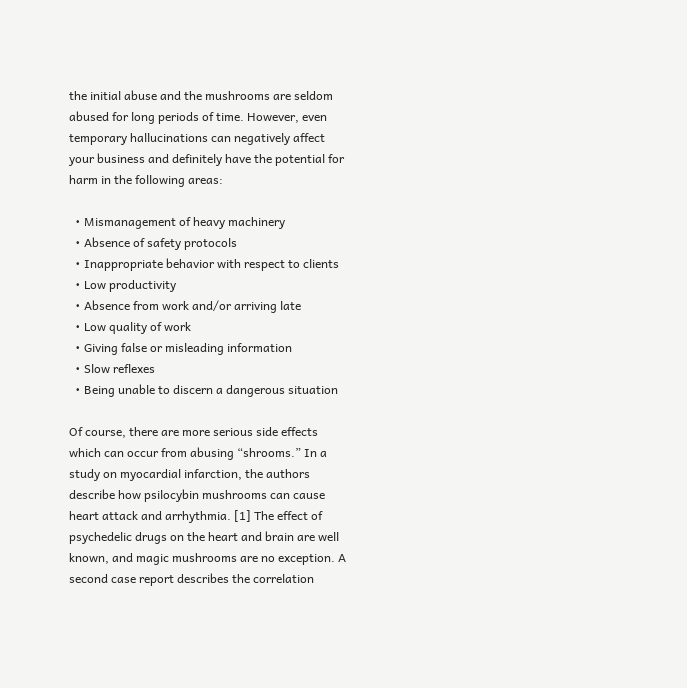the initial abuse and the mushrooms are seldom abused for long periods of time. However, even temporary hallucinations can negatively affect your business and definitely have the potential for harm in the following areas:

  • Mismanagement of heavy machinery
  • Absence of safety protocols
  • Inappropriate behavior with respect to clients
  • Low productivity
  • Absence from work and/or arriving late
  • Low quality of work
  • Giving false or misleading information
  • Slow reflexes
  • Being unable to discern a dangerous situation

Of course, there are more serious side effects which can occur from abusing “shrooms.” In a study on myocardial infarction, the authors describe how psilocybin mushrooms can cause heart attack and arrhythmia. [1] The effect of psychedelic drugs on the heart and brain are well known, and magic mushrooms are no exception. A second case report describes the correlation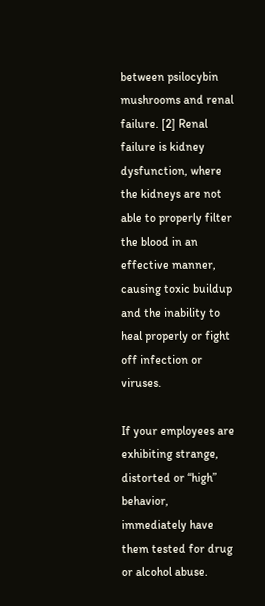between psilocybin mushrooms and renal failure. [2] Renal failure is kidney dysfunction, where the kidneys are not able to properly filter the blood in an effective manner, causing toxic buildup and the inability to heal properly or fight off infection or viruses.

If your employees are exhibiting strange, distorted or “high” behavior, immediately have them tested for drug or alcohol abuse.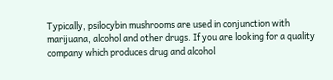Typically, psilocybin mushrooms are used in conjunction with marijuana, alcohol and other drugs. If you are looking for a quality company which produces drug and alcohol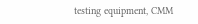testing equipment, CMM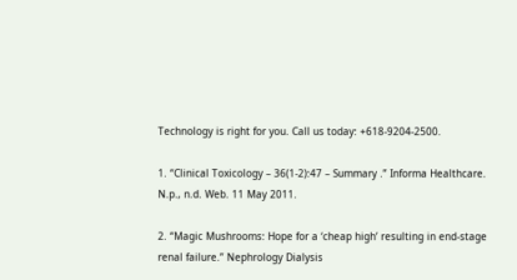Technology is right for you. Call us today: +618-9204-2500.

1. “Clinical Toxicology – 36(1-2):47 – Summary .” Informa Healthcare. N.p., n.d. Web. 11 May 2011.

2. “Magic Mushrooms: Hope for a ‘cheap high’ resulting in end-stage renal failure.” Nephrology Dialysis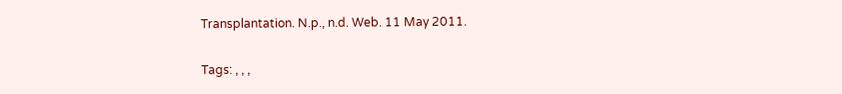Transplantation. N.p., n.d. Web. 11 May 2011.

Tags: , , ,